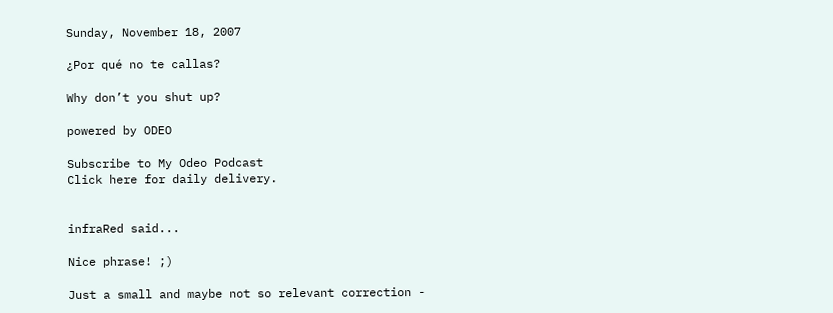Sunday, November 18, 2007

¿Por qué no te callas?

Why don’t you shut up?

powered by ODEO

Subscribe to My Odeo Podcast
Click here for daily delivery.


infraRed said...

Nice phrase! ;)

Just a small and maybe not so relevant correction -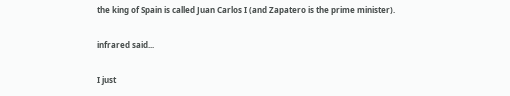the king of Spain is called Juan Carlos I (and Zapatero is the prime minister).

infrared said...

I just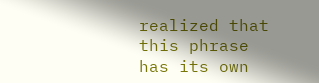realized that this phrase has its own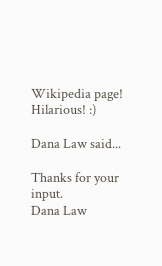Wikipedia page! Hilarious! :)

Dana Law said...

Thanks for your input.
Dana Law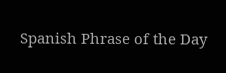Spanish Phrase of the Day